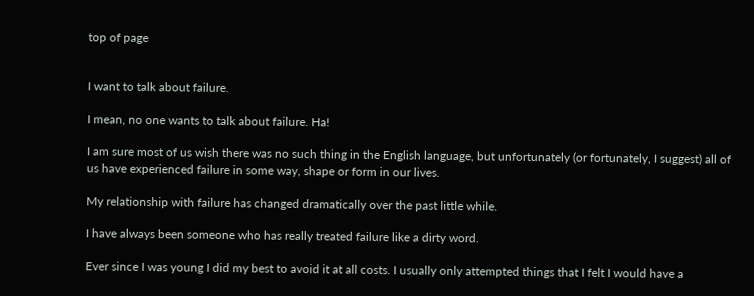top of page


I want to talk about failure.

I mean, no one wants to talk about failure. Ha!

I am sure most of us wish there was no such thing in the English language, but unfortunately (or fortunately, I suggest) all of us have experienced failure in some way, shape or form in our lives.

My relationship with failure has changed dramatically over the past little while.

I have always been someone who has really treated failure like a dirty word.

Ever since I was young I did my best to avoid it at all costs. I usually only attempted things that I felt I would have a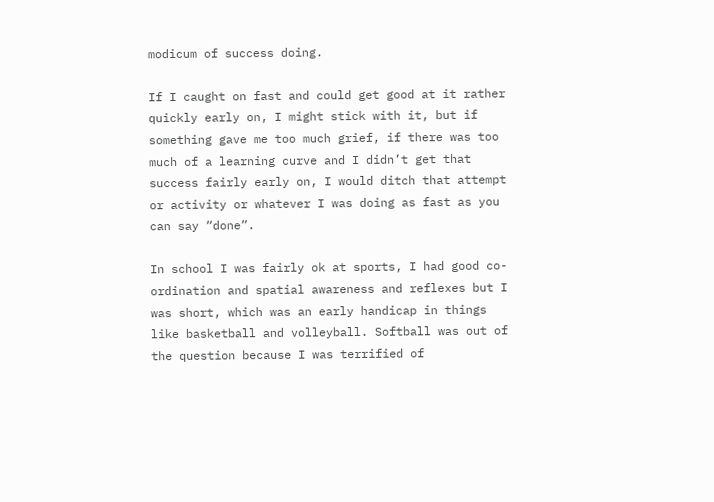modicum of success doing.

If I caught on fast and could get good at it rather quickly early on, I might stick with it, but if something gave me too much grief, if there was too much of a learning curve and I didn’t get that success fairly early on, I would ditch that attempt or activity or whatever I was doing as fast as you can say “done”.

In school I was fairly ok at sports, I had good co-ordination and spatial awareness and reflexes but I was short, which was an early handicap in things like basketball and volleyball. Softball was out of the question because I was terrified of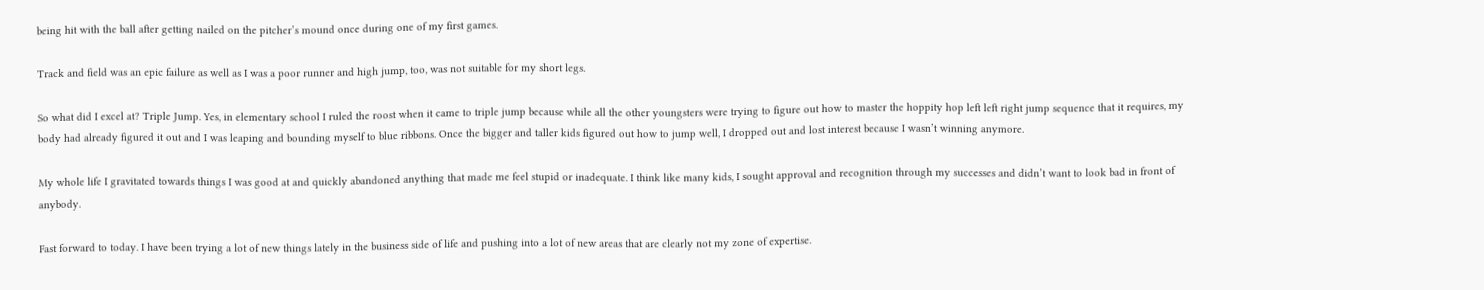being hit with the ball after getting nailed on the pitcher’s mound once during one of my first games.

Track and field was an epic failure as well as I was a poor runner and high jump, too, was not suitable for my short legs.

So what did I excel at? Triple Jump. Yes, in elementary school I ruled the roost when it came to triple jump because while all the other youngsters were trying to figure out how to master the hoppity hop left left right jump sequence that it requires, my body had already figured it out and I was leaping and bounding myself to blue ribbons. Once the bigger and taller kids figured out how to jump well, I dropped out and lost interest because I wasn’t winning anymore.

My whole life I gravitated towards things I was good at and quickly abandoned anything that made me feel stupid or inadequate. I think like many kids, I sought approval and recognition through my successes and didn’t want to look bad in front of anybody.

Fast forward to today. I have been trying a lot of new things lately in the business side of life and pushing into a lot of new areas that are clearly not my zone of expertise.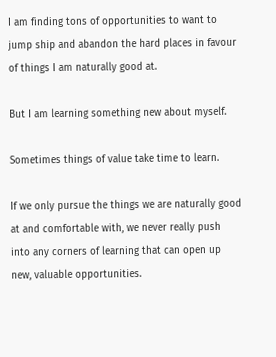I am finding tons of opportunities to want to jump ship and abandon the hard places in favour of things I am naturally good at.

But I am learning something new about myself.

Sometimes things of value take time to learn.

If we only pursue the things we are naturally good at and comfortable with, we never really push into any corners of learning that can open up new, valuable opportunities.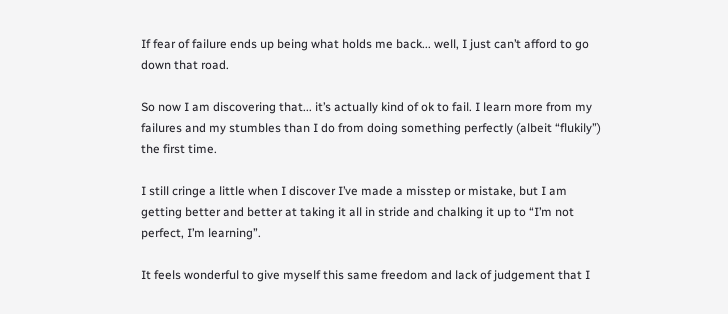If fear of failure ends up being what holds me back... well, I just can’t afford to go down that road.

So now I am discovering that... it’s actually kind of ok to fail. I learn more from my failures and my stumbles than I do from doing something perfectly (albeit “flukily”) the first time.

I still cringe a little when I discover I’ve made a misstep or mistake, but I am getting better and better at taking it all in stride and chalking it up to “I’m not perfect, I’m learning”.

It feels wonderful to give myself this same freedom and lack of judgement that I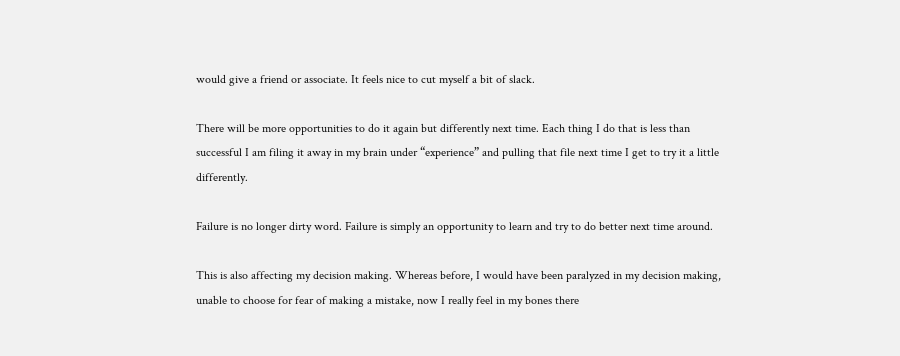would give a friend or associate. It feels nice to cut myself a bit of slack.

There will be more opportunities to do it again but differently next time. Each thing I do that is less than successful I am filing it away in my brain under “experience” and pulling that file next time I get to try it a little differently.

Failure is no longer dirty word. Failure is simply an opportunity to learn and try to do better next time around.

This is also affecting my decision making. Whereas before, I would have been paralyzed in my decision making, unable to choose for fear of making a mistake, now I really feel in my bones there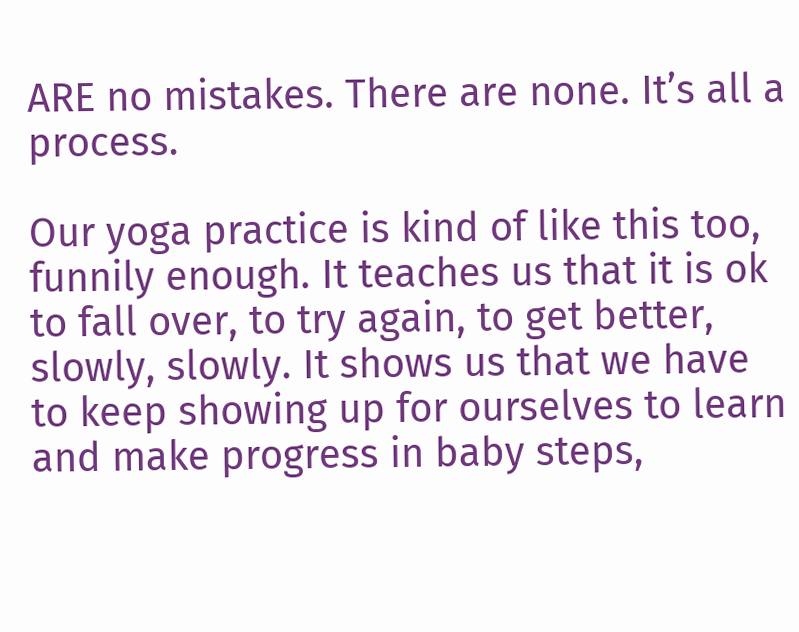ARE no mistakes. There are none. It’s all a process.

Our yoga practice is kind of like this too, funnily enough. It teaches us that it is ok to fall over, to try again, to get better, slowly, slowly. It shows us that we have to keep showing up for ourselves to learn and make progress in baby steps,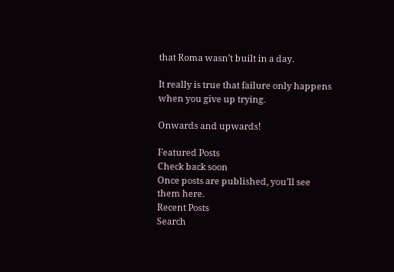that Roma wasn’t built in a day.

It really is true that failure only happens when you give up trying.

Onwards and upwards!

Featured Posts
Check back soon
Once posts are published, you’ll see them here.
Recent Posts
Search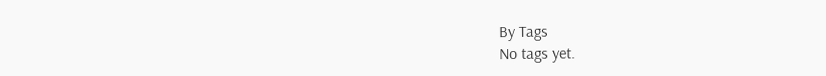By Tags
No tags yet.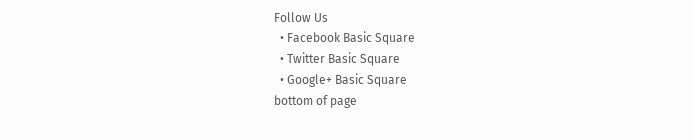Follow Us
  • Facebook Basic Square
  • Twitter Basic Square
  • Google+ Basic Square
bottom of page